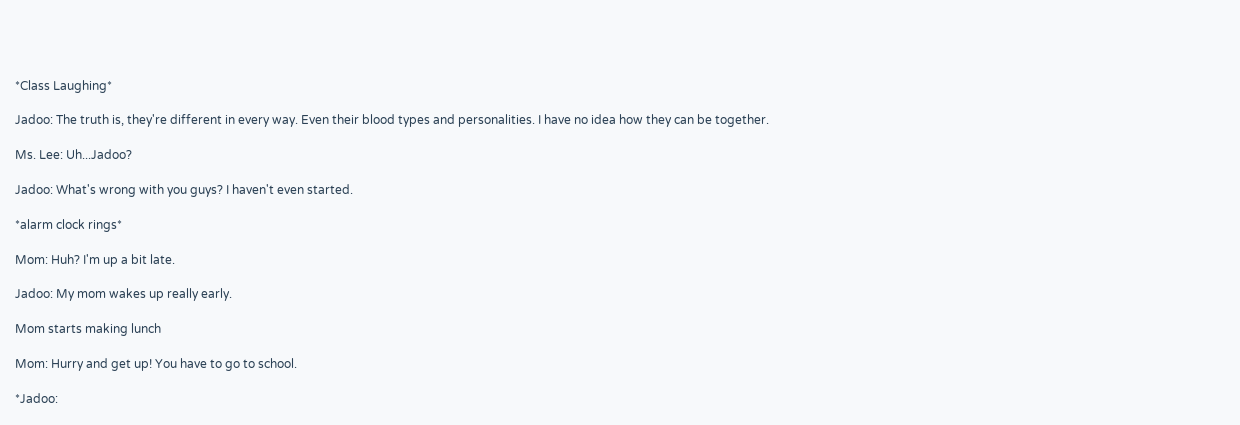*Class Laughing*

Jadoo: The truth is, they're different in every way. Even their blood types and personalities. I have no idea how they can be together.

Ms. Lee: Uh...Jadoo?

Jadoo: What's wrong with you guys? I haven't even started.

*alarm clock rings*

Mom: Huh? I'm up a bit late.

Jadoo: My mom wakes up really early.

Mom starts making lunch

Mom: Hurry and get up! You have to go to school.

*Jadoo: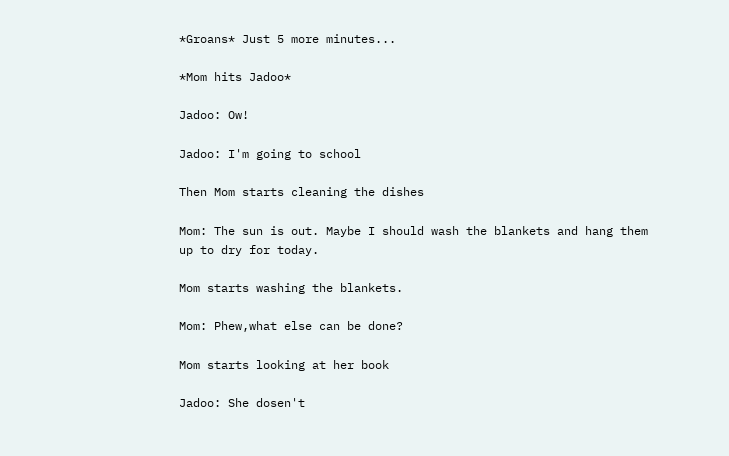*Groans* Just 5 more minutes...

*Mom hits Jadoo*

Jadoo: Ow!

Jadoo: I'm going to school

Then Mom starts cleaning the dishes

Mom: The sun is out. Maybe I should wash the blankets and hang them up to dry for today.

Mom starts washing the blankets.

Mom: Phew,what else can be done?

Mom starts looking at her book

Jadoo: She dosen't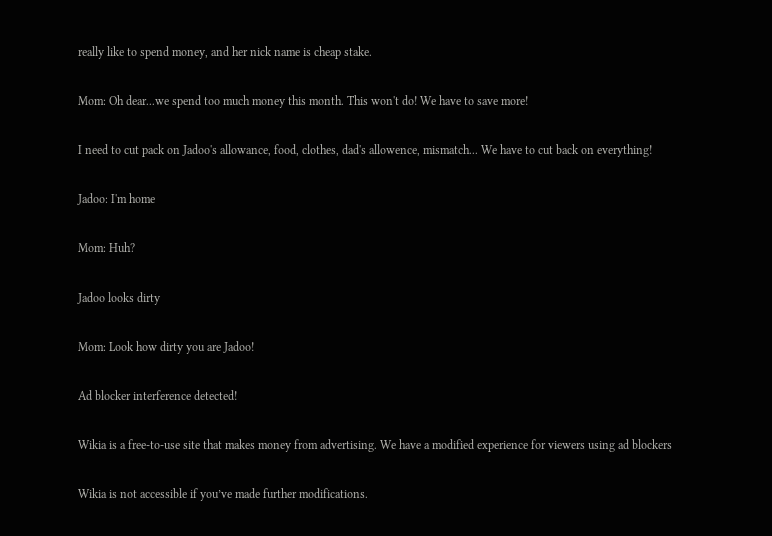really like to spend money, and her nick name is cheap stake.

Mom: Oh dear...we spend too much money this month. This won't do! We have to save more!

I need to cut pack on Jadoo's allowance, food, clothes, dad's allowence, mismatch... We have to cut back on everything!

Jadoo: I'm home

Mom: Huh?

Jadoo looks dirty

Mom: Look how dirty you are Jadoo!

Ad blocker interference detected!

Wikia is a free-to-use site that makes money from advertising. We have a modified experience for viewers using ad blockers

Wikia is not accessible if you’ve made further modifications.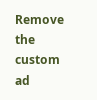Remove the custom ad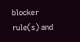blocker rule(s) and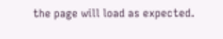the page will load as expected.